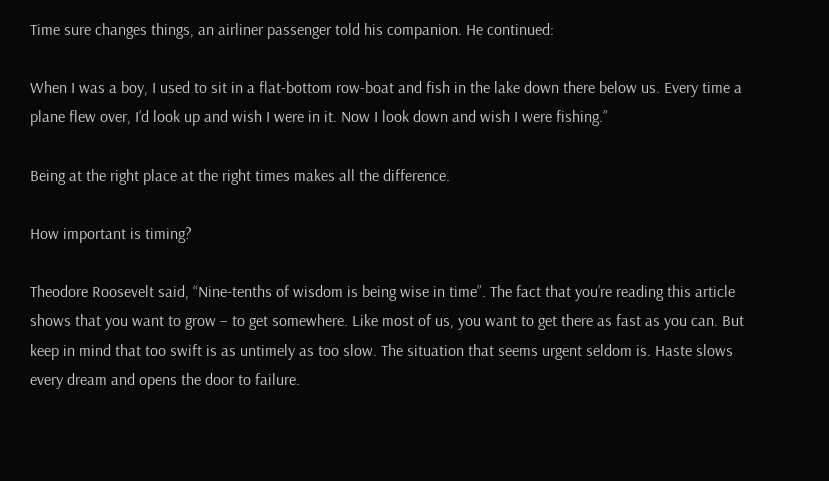Time sure changes things, an airliner passenger told his companion. He continued:

When I was a boy, I used to sit in a flat-bottom row-boat and fish in the lake down there below us. Every time a plane flew over, I’d look up and wish I were in it. Now I look down and wish I were fishing.”

Being at the right place at the right times makes all the difference.

How important is timing?

Theodore Roosevelt said, “Nine-tenths of wisdom is being wise in time”. The fact that you’re reading this article shows that you want to grow – to get somewhere. Like most of us, you want to get there as fast as you can. But keep in mind that too swift is as untimely as too slow. The situation that seems urgent seldom is. Haste slows every dream and opens the door to failure.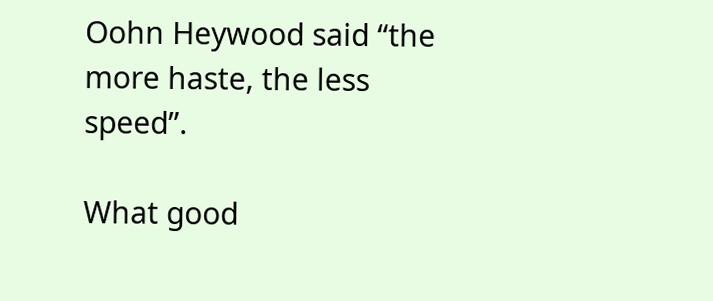Oohn Heywood said “the more haste, the less speed”.

What good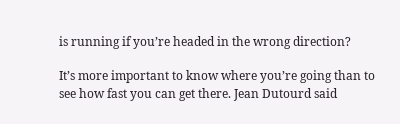is running if you’re headed in the wrong direction?

It’s more important to know where you’re going than to see how fast you can get there. Jean Dutourd said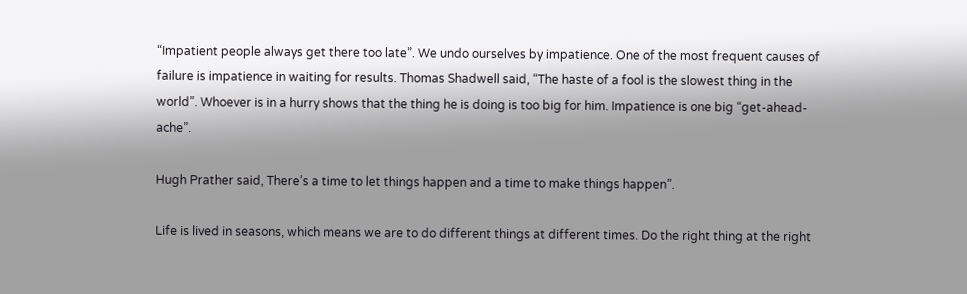“Impatient people always get there too late”. We undo ourselves by impatience. One of the most frequent causes of failure is impatience in waiting for results. Thomas Shadwell said, “The haste of a fool is the slowest thing in the world”. Whoever is in a hurry shows that the thing he is doing is too big for him. Impatience is one big “get-ahead-ache”.

Hugh Prather said, There’s a time to let things happen and a time to make things happen”.

Life is lived in seasons, which means we are to do different things at different times. Do the right thing at the right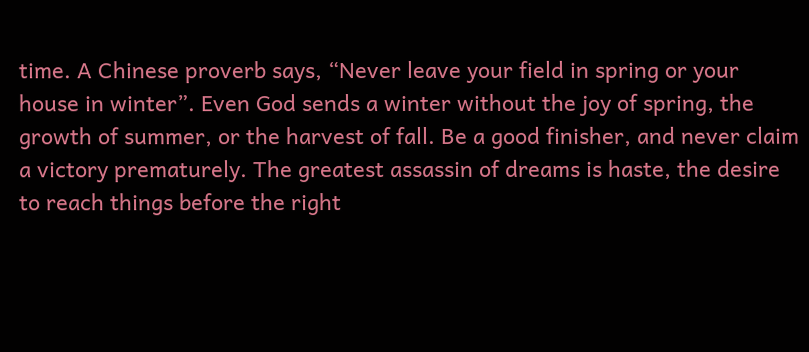time. A Chinese proverb says, “Never leave your field in spring or your house in winter”. Even God sends a winter without the joy of spring, the growth of summer, or the harvest of fall. Be a good finisher, and never claim a victory prematurely. The greatest assassin of dreams is haste, the desire to reach things before the right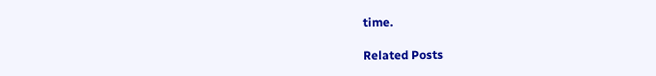time.

Related Posts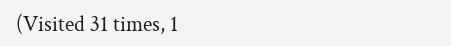(Visited 31 times, 1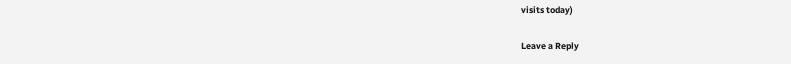visits today)

Leave a Reply